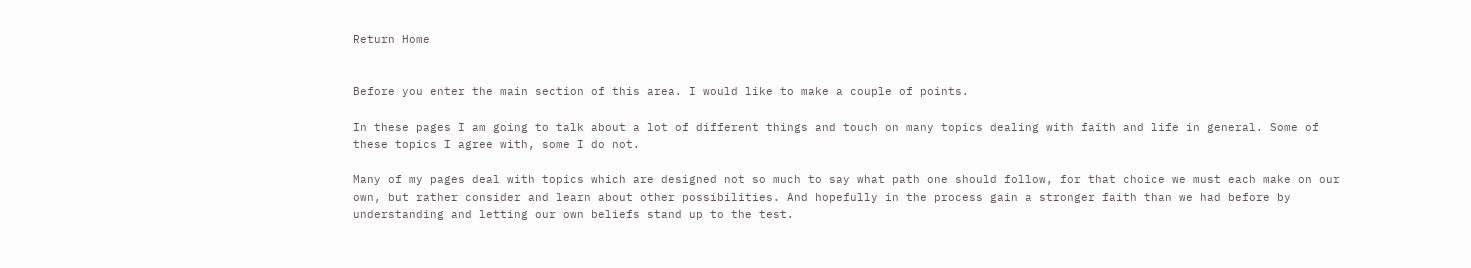Return Home


Before you enter the main section of this area. I would like to make a couple of points.

In these pages I am going to talk about a lot of different things and touch on many topics dealing with faith and life in general. Some of these topics I agree with, some I do not.

Many of my pages deal with topics which are designed not so much to say what path one should follow, for that choice we must each make on our own, but rather consider and learn about other possibilities. And hopefully in the process gain a stronger faith than we had before by understanding and letting our own beliefs stand up to the test.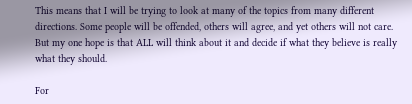This means that I will be trying to look at many of the topics from many different directions. Some people will be offended, others will agree, and yet others will not care. But my one hope is that ALL will think about it and decide if what they believe is really what they should.

For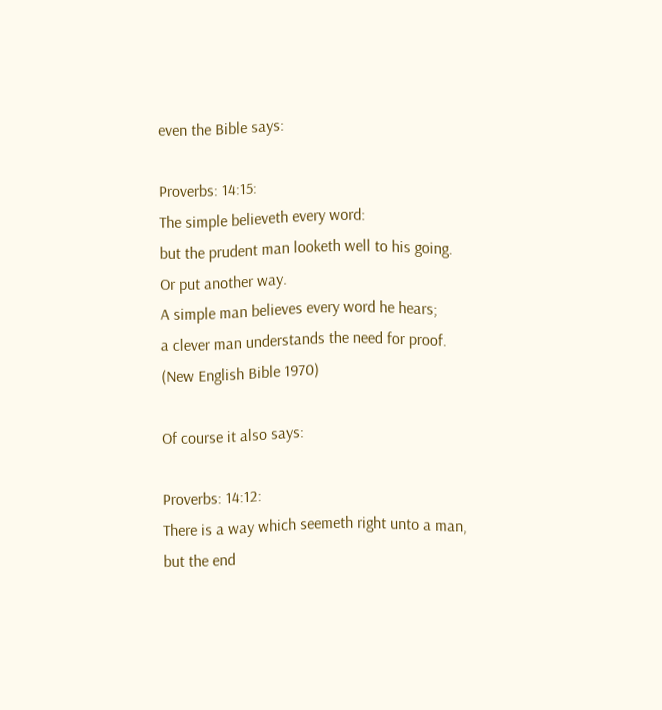even the Bible says:

Proverbs: 14:15:
The simple believeth every word:
but the prudent man looketh well to his going.
Or put another way.
A simple man believes every word he hears;
a clever man understands the need for proof.
(New English Bible 1970)

Of course it also says:

Proverbs: 14:12:
There is a way which seemeth right unto a man,
but the end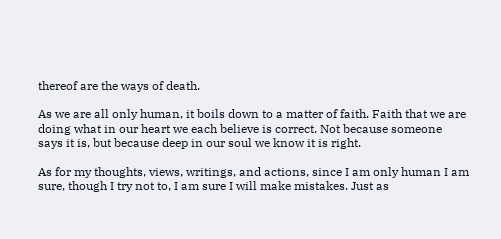thereof are the ways of death.

As we are all only human, it boils down to a matter of faith. Faith that we are doing what in our heart we each believe is correct. Not because someone says it is, but because deep in our soul we know it is right.

As for my thoughts, views, writings, and actions, since I am only human I am sure, though I try not to, I am sure I will make mistakes. Just as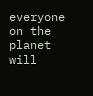everyone on the planet will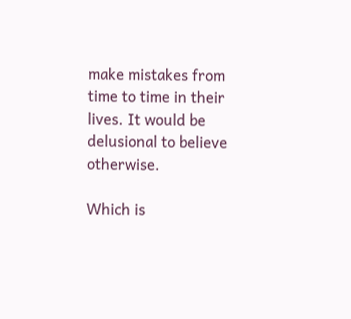make mistakes from time to time in their lives. It would be delusional to believe otherwise.

Which is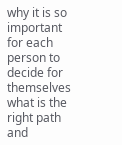why it is so important for each person to decide for themselves what is the right path and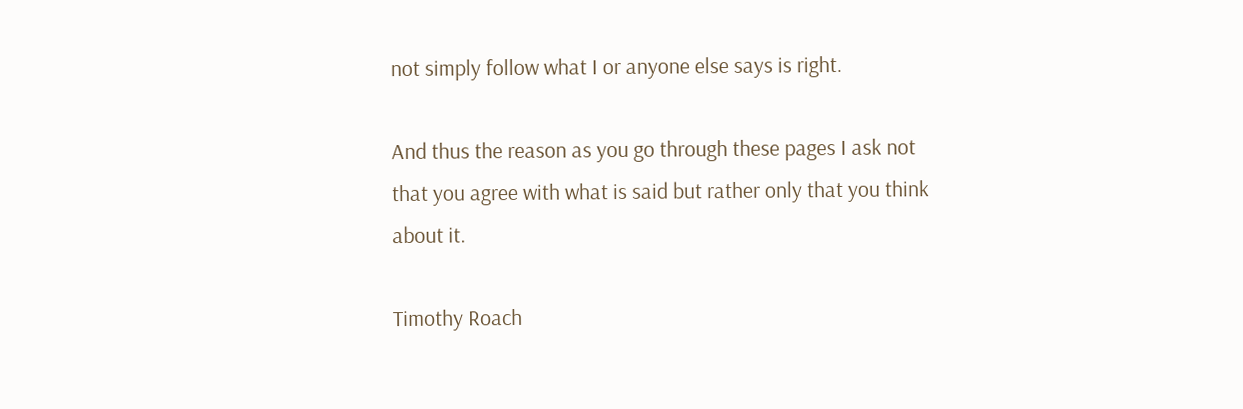not simply follow what I or anyone else says is right.

And thus the reason as you go through these pages I ask not that you agree with what is said but rather only that you think about it.

Timothy Roach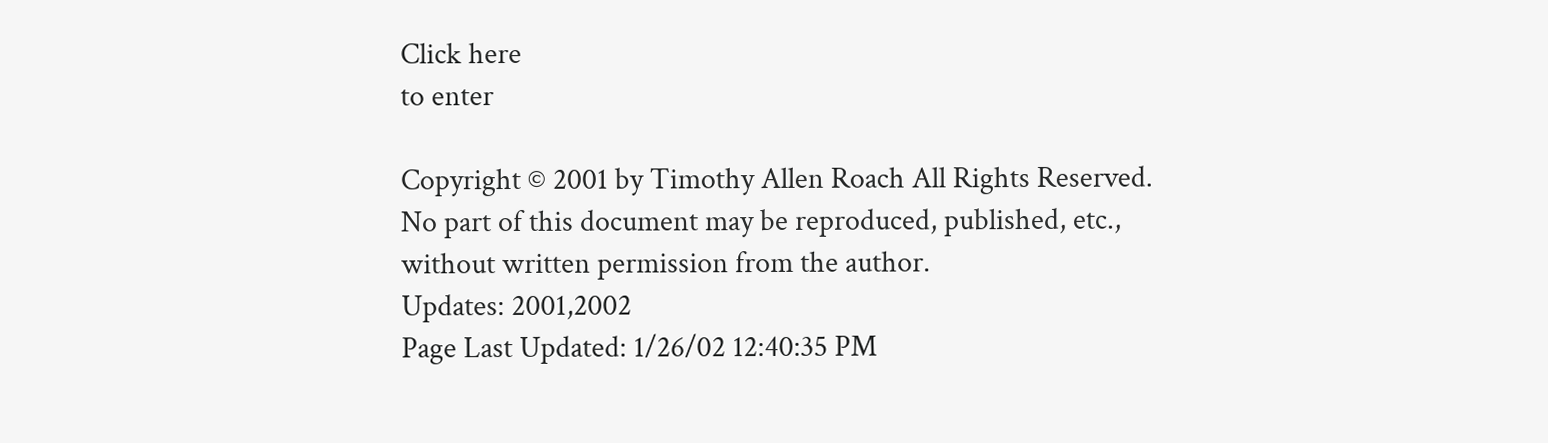Click here
to enter

Copyright © 2001 by Timothy Allen Roach All Rights Reserved.
No part of this document may be reproduced, published, etc.,
without written permission from the author.
Updates: 2001,2002
Page Last Updated: 1/26/02 12:40:35 PM